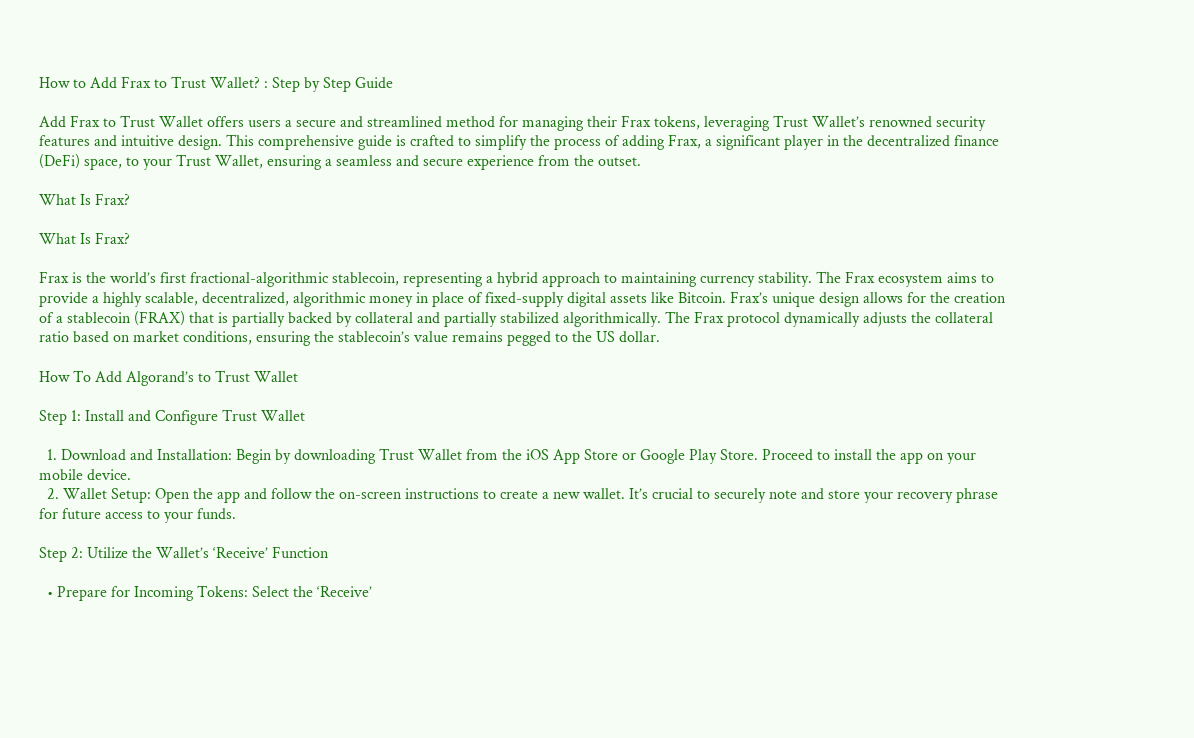How to Add Frax to Trust Wallet? : Step by Step Guide

Add Frax to Trust Wallet offers users a secure and streamlined method for managing their Frax tokens, leveraging Trust Wallet’s renowned security features and intuitive design. This comprehensive guide is crafted to simplify the process of adding Frax, a significant player in the decentralized finance (DeFi) space, to your Trust Wallet, ensuring a seamless and secure experience from the outset.

What Is Frax?

What Is Frax?

Frax is the world’s first fractional-algorithmic stablecoin, representing a hybrid approach to maintaining currency stability. The Frax ecosystem aims to provide a highly scalable, decentralized, algorithmic money in place of fixed-supply digital assets like Bitcoin. Frax’s unique design allows for the creation of a stablecoin (FRAX) that is partially backed by collateral and partially stabilized algorithmically. The Frax protocol dynamically adjusts the collateral ratio based on market conditions, ensuring the stablecoin’s value remains pegged to the US dollar.

How To Add Algorand’s to Trust Wallet

Step 1: Install and Configure Trust Wallet

  1. Download and Installation: Begin by downloading Trust Wallet from the iOS App Store or Google Play Store. Proceed to install the app on your mobile device.
  2. Wallet Setup: Open the app and follow the on-screen instructions to create a new wallet. It’s crucial to securely note and store your recovery phrase for future access to your funds.

Step 2: Utilize the Wallet’s ‘Receive’ Function

  • Prepare for Incoming Tokens: Select the ‘Receive’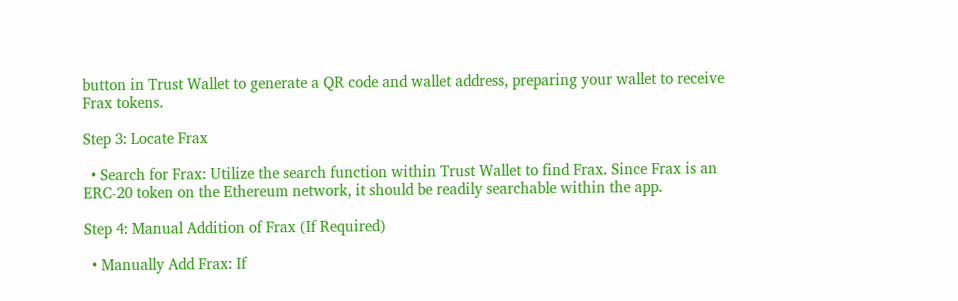button in Trust Wallet to generate a QR code and wallet address, preparing your wallet to receive Frax tokens.

Step 3: Locate Frax

  • Search for Frax: Utilize the search function within Trust Wallet to find Frax. Since Frax is an ERC-20 token on the Ethereum network, it should be readily searchable within the app.

Step 4: Manual Addition of Frax (If Required)

  • Manually Add Frax: If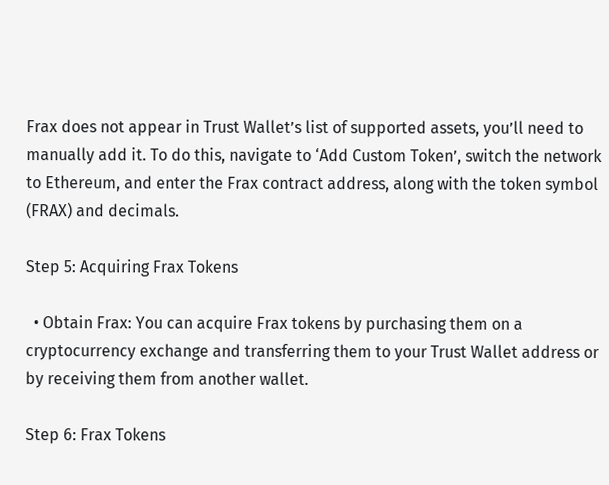Frax does not appear in Trust Wallet’s list of supported assets, you’ll need to manually add it. To do this, navigate to ‘Add Custom Token’, switch the network to Ethereum, and enter the Frax contract address, along with the token symbol (FRAX) and decimals.

Step 5: Acquiring Frax Tokens

  • Obtain Frax: You can acquire Frax tokens by purchasing them on a cryptocurrency exchange and transferring them to your Trust Wallet address or by receiving them from another wallet.

Step 6: Frax Tokens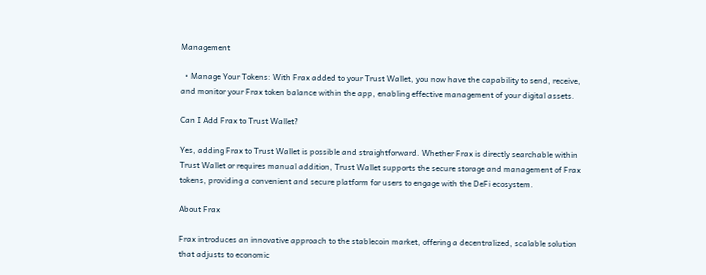Management

  • Manage Your Tokens: With Frax added to your Trust Wallet, you now have the capability to send, receive, and monitor your Frax token balance within the app, enabling effective management of your digital assets.

Can I Add Frax to Trust Wallet?

Yes, adding Frax to Trust Wallet is possible and straightforward. Whether Frax is directly searchable within Trust Wallet or requires manual addition, Trust Wallet supports the secure storage and management of Frax tokens, providing a convenient and secure platform for users to engage with the DeFi ecosystem.

About Frax

Frax introduces an innovative approach to the stablecoin market, offering a decentralized, scalable solution that adjusts to economic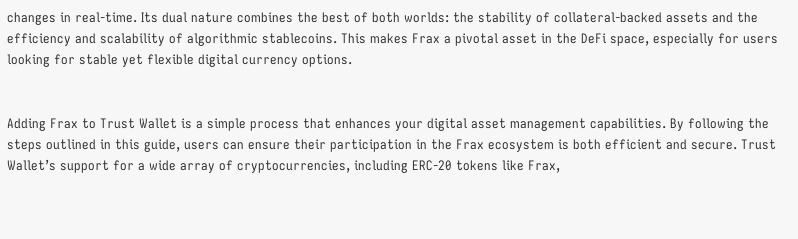changes in real-time. Its dual nature combines the best of both worlds: the stability of collateral-backed assets and the efficiency and scalability of algorithmic stablecoins. This makes Frax a pivotal asset in the DeFi space, especially for users looking for stable yet flexible digital currency options.


Adding Frax to Trust Wallet is a simple process that enhances your digital asset management capabilities. By following the steps outlined in this guide, users can ensure their participation in the Frax ecosystem is both efficient and secure. Trust Wallet’s support for a wide array of cryptocurrencies, including ERC-20 tokens like Frax,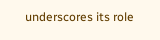underscores its role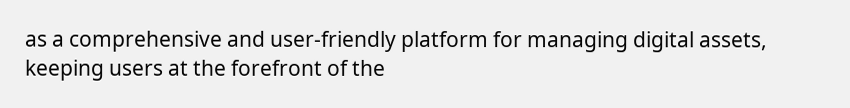as a comprehensive and user-friendly platform for managing digital assets, keeping users at the forefront of the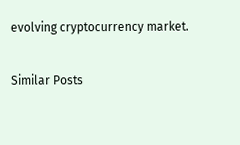evolving cryptocurrency market.

Similar Posts